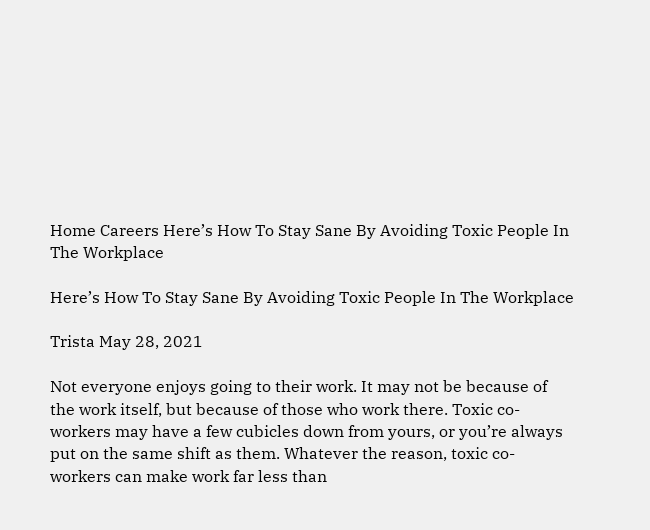Home Careers Here’s How To Stay Sane By Avoiding Toxic People In The Workplace

Here’s How To Stay Sane By Avoiding Toxic People In The Workplace

Trista May 28, 2021

Not everyone enjoys going to their work. It may not be because of the work itself, but because of those who work there. Toxic co-workers may have a few cubicles down from yours, or you’re always put on the same shift as them. Whatever the reason, toxic co-workers can make work far less than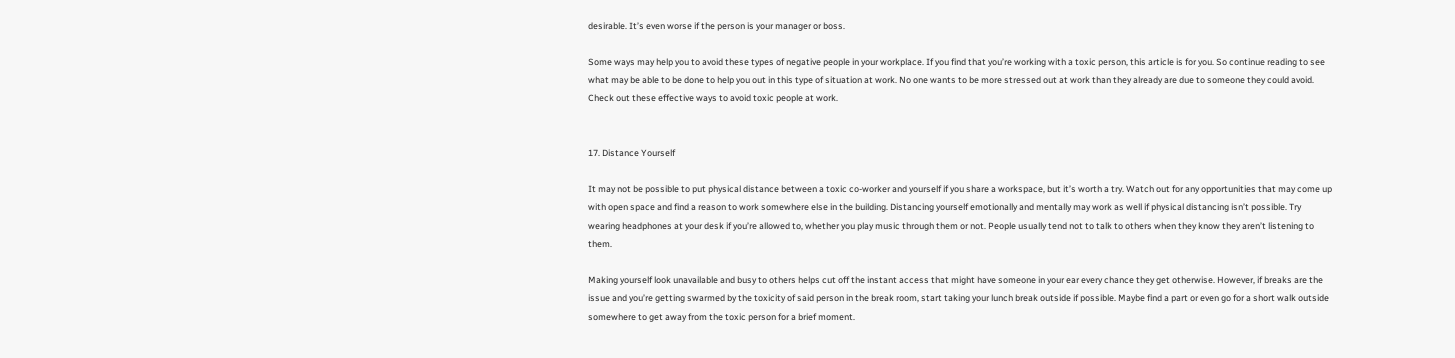desirable. It’s even worse if the person is your manager or boss.

Some ways may help you to avoid these types of negative people in your workplace. If you find that you’re working with a toxic person, this article is for you. So continue reading to see what may be able to be done to help you out in this type of situation at work. No one wants to be more stressed out at work than they already are due to someone they could avoid. Check out these effective ways to avoid toxic people at work.


17. Distance Yourself

It may not be possible to put physical distance between a toxic co-worker and yourself if you share a workspace, but it’s worth a try. Watch out for any opportunities that may come up with open space and find a reason to work somewhere else in the building. Distancing yourself emotionally and mentally may work as well if physical distancing isn’t possible. Try wearing headphones at your desk if you’re allowed to, whether you play music through them or not. People usually tend not to talk to others when they know they aren’t listening to them.

Making yourself look unavailable and busy to others helps cut off the instant access that might have someone in your ear every chance they get otherwise. However, if breaks are the issue and you’re getting swarmed by the toxicity of said person in the break room, start taking your lunch break outside if possible. Maybe find a part or even go for a short walk outside somewhere to get away from the toxic person for a brief moment.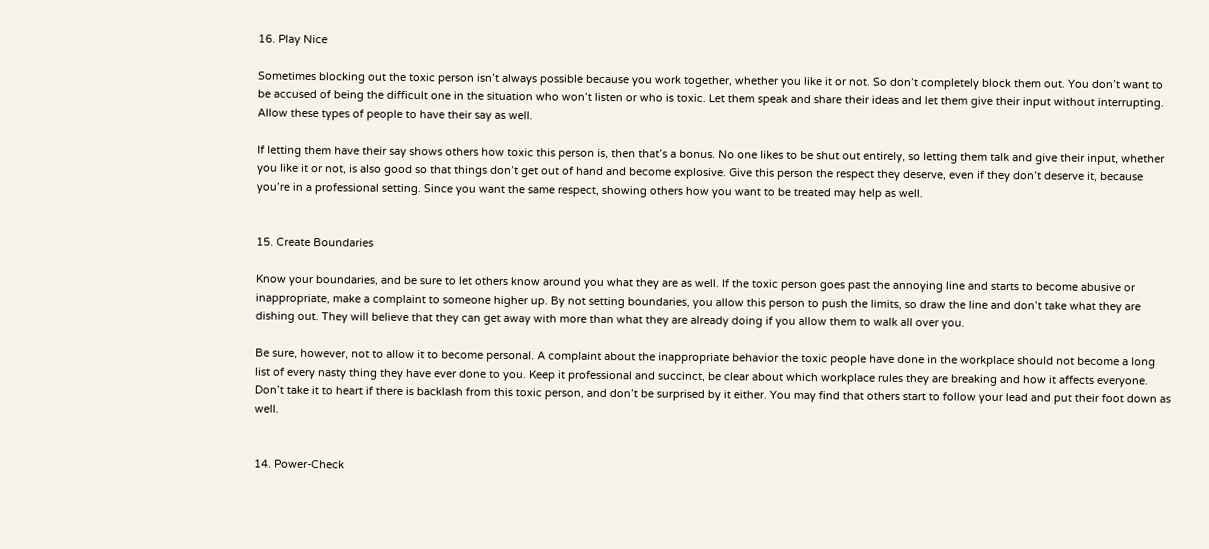16. Play Nice

Sometimes blocking out the toxic person isn’t always possible because you work together, whether you like it or not. So don’t completely block them out. You don’t want to be accused of being the difficult one in the situation who won’t listen or who is toxic. Let them speak and share their ideas and let them give their input without interrupting. Allow these types of people to have their say as well.

If letting them have their say shows others how toxic this person is, then that’s a bonus. No one likes to be shut out entirely, so letting them talk and give their input, whether you like it or not, is also good so that things don’t get out of hand and become explosive. Give this person the respect they deserve, even if they don’t deserve it, because you’re in a professional setting. Since you want the same respect, showing others how you want to be treated may help as well.


15. Create Boundaries

Know your boundaries, and be sure to let others know around you what they are as well. If the toxic person goes past the annoying line and starts to become abusive or inappropriate, make a complaint to someone higher up. By not setting boundaries, you allow this person to push the limits, so draw the line and don’t take what they are dishing out. They will believe that they can get away with more than what they are already doing if you allow them to walk all over you.

Be sure, however, not to allow it to become personal. A complaint about the inappropriate behavior the toxic people have done in the workplace should not become a long list of every nasty thing they have ever done to you. Keep it professional and succinct, be clear about which workplace rules they are breaking and how it affects everyone. Don’t take it to heart if there is backlash from this toxic person, and don’t be surprised by it either. You may find that others start to follow your lead and put their foot down as well.


14. Power-Check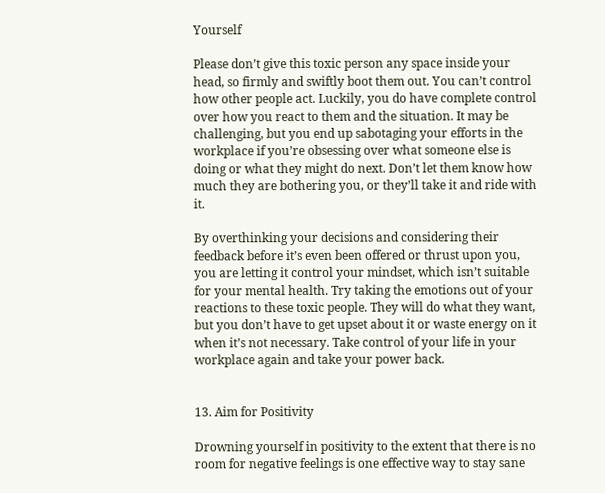Yourself

Please don’t give this toxic person any space inside your head, so firmly and swiftly boot them out. You can’t control how other people act. Luckily, you do have complete control over how you react to them and the situation. It may be challenging, but you end up sabotaging your efforts in the workplace if you’re obsessing over what someone else is doing or what they might do next. Don’t let them know how much they are bothering you, or they’ll take it and ride with it.

By overthinking your decisions and considering their feedback before it’s even been offered or thrust upon you, you are letting it control your mindset, which isn’t suitable for your mental health. Try taking the emotions out of your reactions to these toxic people. They will do what they want, but you don’t have to get upset about it or waste energy on it when it’s not necessary. Take control of your life in your workplace again and take your power back.


13. Aim for Positivity

Drowning yourself in positivity to the extent that there is no room for negative feelings is one effective way to stay sane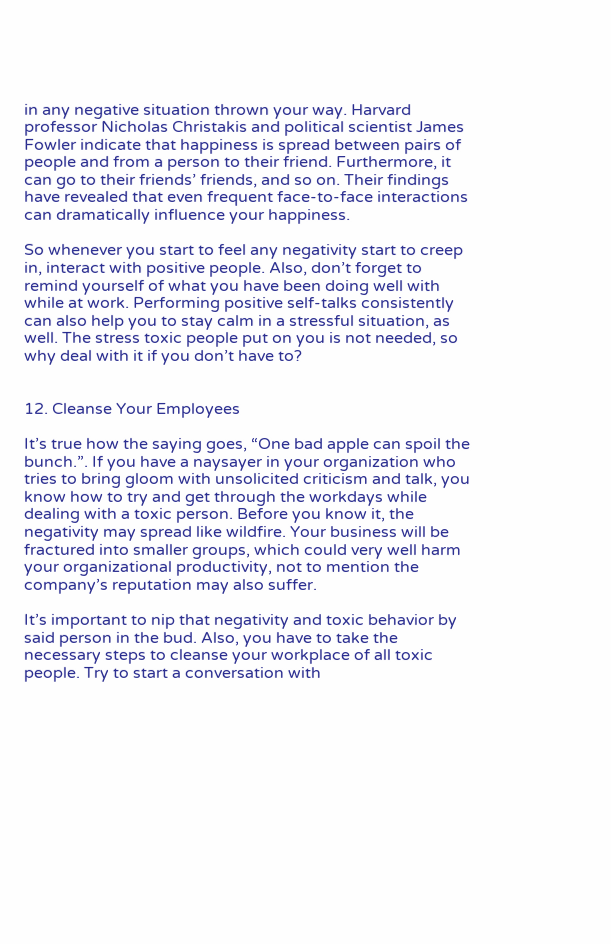in any negative situation thrown your way. Harvard professor Nicholas Christakis and political scientist James Fowler indicate that happiness is spread between pairs of people and from a person to their friend. Furthermore, it can go to their friends’ friends, and so on. Their findings have revealed that even frequent face-to-face interactions can dramatically influence your happiness.

So whenever you start to feel any negativity start to creep in, interact with positive people. Also, don’t forget to remind yourself of what you have been doing well with while at work. Performing positive self-talks consistently can also help you to stay calm in a stressful situation, as well. The stress toxic people put on you is not needed, so why deal with it if you don’t have to?


12. Cleanse Your Employees

It’s true how the saying goes, “One bad apple can spoil the bunch.”. If you have a naysayer in your organization who tries to bring gloom with unsolicited criticism and talk, you know how to try and get through the workdays while dealing with a toxic person. Before you know it, the negativity may spread like wildfire. Your business will be fractured into smaller groups, which could very well harm your organizational productivity, not to mention the company’s reputation may also suffer.

It’s important to nip that negativity and toxic behavior by said person in the bud. Also, you have to take the necessary steps to cleanse your workplace of all toxic people. Try to start a conversation with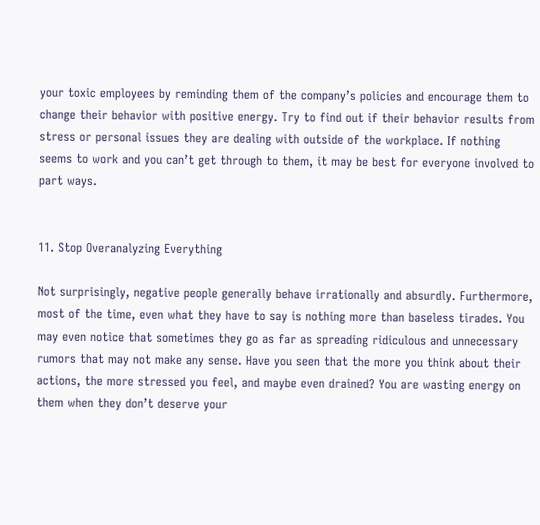your toxic employees by reminding them of the company’s policies and encourage them to change their behavior with positive energy. Try to find out if their behavior results from stress or personal issues they are dealing with outside of the workplace. If nothing seems to work and you can’t get through to them, it may be best for everyone involved to part ways.


11. Stop Overanalyzing Everything

Not surprisingly, negative people generally behave irrationally and absurdly. Furthermore, most of the time, even what they have to say is nothing more than baseless tirades. You may even notice that sometimes they go as far as spreading ridiculous and unnecessary rumors that may not make any sense. Have you seen that the more you think about their actions, the more stressed you feel, and maybe even drained? You are wasting energy on them when they don’t deserve your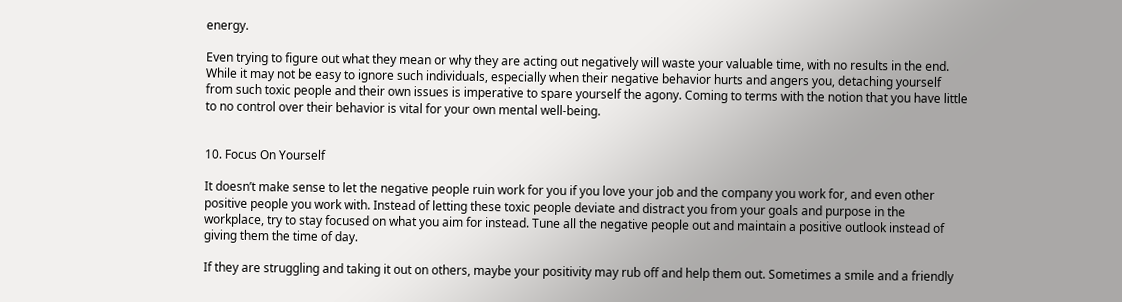energy.

Even trying to figure out what they mean or why they are acting out negatively will waste your valuable time, with no results in the end. While it may not be easy to ignore such individuals, especially when their negative behavior hurts and angers you, detaching yourself from such toxic people and their own issues is imperative to spare yourself the agony. Coming to terms with the notion that you have little to no control over their behavior is vital for your own mental well-being.


10. Focus On Yourself

It doesn’t make sense to let the negative people ruin work for you if you love your job and the company you work for, and even other positive people you work with. Instead of letting these toxic people deviate and distract you from your goals and purpose in the workplace, try to stay focused on what you aim for instead. Tune all the negative people out and maintain a positive outlook instead of giving them the time of day.

If they are struggling and taking it out on others, maybe your positivity may rub off and help them out. Sometimes a smile and a friendly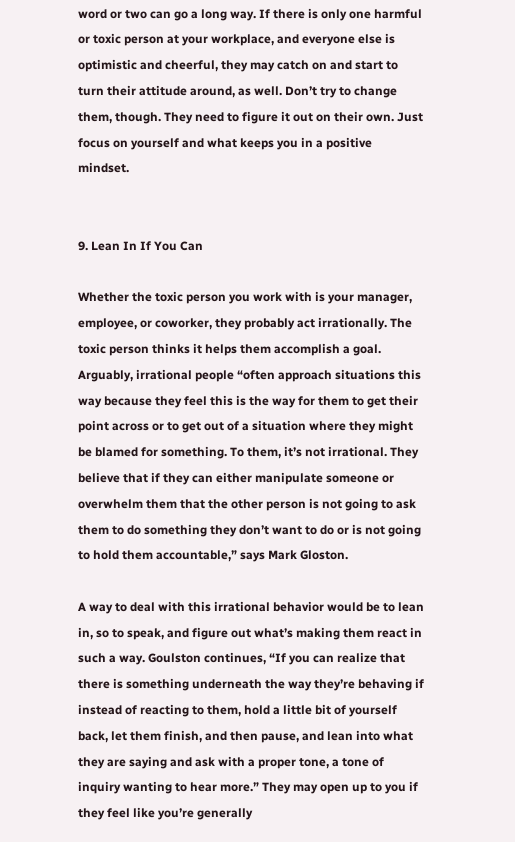word or two can go a long way. If there is only one harmful or toxic person at your workplace, and everyone else is optimistic and cheerful, they may catch on and start to turn their attitude around, as well. Don’t try to change them, though. They need to figure it out on their own. Just focus on yourself and what keeps you in a positive mindset.


9. Lean In If You Can

Whether the toxic person you work with is your manager, employee, or coworker, they probably act irrationally. The toxic person thinks it helps them accomplish a goal. Arguably, irrational people “often approach situations this way because they feel this is the way for them to get their point across or to get out of a situation where they might be blamed for something. To them, it’s not irrational. They believe that if they can either manipulate someone or overwhelm them that the other person is not going to ask them to do something they don’t want to do or is not going to hold them accountable,” says Mark Gloston.

A way to deal with this irrational behavior would be to lean in, so to speak, and figure out what’s making them react in such a way. Goulston continues, “If you can realize that there is something underneath the way they’re behaving if instead of reacting to them, hold a little bit of yourself back, let them finish, and then pause, and lean into what they are saying and ask with a proper tone, a tone of inquiry wanting to hear more.” They may open up to you if they feel like you’re generally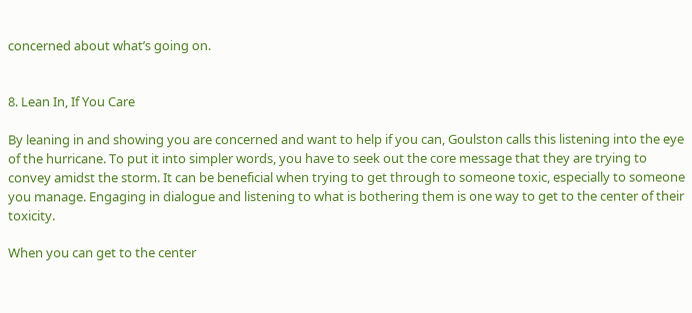concerned about what’s going on.


8. Lean In, If You Care

By leaning in and showing you are concerned and want to help if you can, Goulston calls this listening into the eye of the hurricane. To put it into simpler words, you have to seek out the core message that they are trying to convey amidst the storm. It can be beneficial when trying to get through to someone toxic, especially to someone you manage. Engaging in dialogue and listening to what is bothering them is one way to get to the center of their toxicity.

When you can get to the center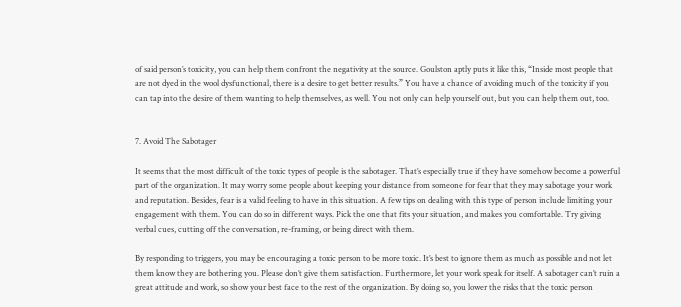of said person’s toxicity, you can help them confront the negativity at the source. Goulston aptly puts it like this, “Inside most people that are not dyed in the wool dysfunctional, there is a desire to get better results.” You have a chance of avoiding much of the toxicity if you can tap into the desire of them wanting to help themselves, as well. You not only can help yourself out, but you can help them out, too.


7. Avoid The Sabotager

It seems that the most difficult of the toxic types of people is the sabotager. That’s especially true if they have somehow become a powerful part of the organization. It may worry some people about keeping your distance from someone for fear that they may sabotage your work and reputation. Besides, fear is a valid feeling to have in this situation. A few tips on dealing with this type of person include limiting your engagement with them. You can do so in different ways. Pick the one that fits your situation, and makes you comfortable. Try giving verbal cues, cutting off the conversation, re-framing, or being direct with them.

By responding to triggers, you may be encouraging a toxic person to be more toxic. It’s best to ignore them as much as possible and not let them know they are bothering you. Please don’t give them satisfaction. Furthermore, let your work speak for itself. A sabotager can’t ruin a great attitude and work, so show your best face to the rest of the organization. By doing so, you lower the risks that the toxic person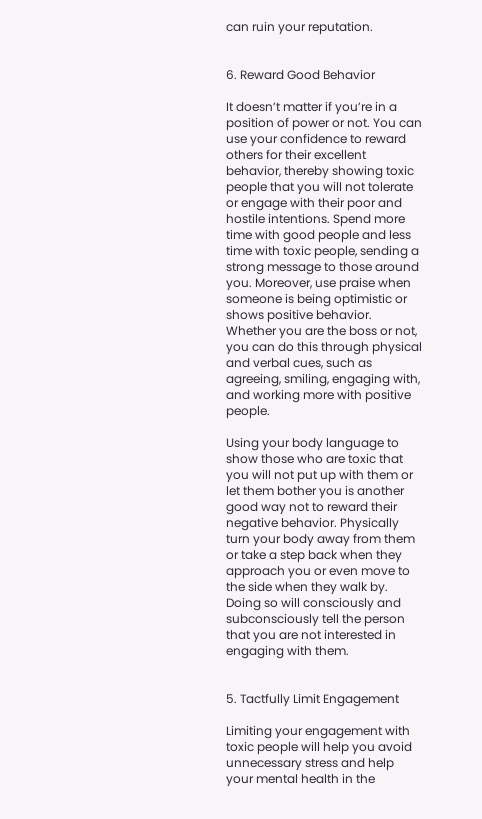can ruin your reputation.


6. Reward Good Behavior

It doesn’t matter if you’re in a position of power or not. You can use your confidence to reward others for their excellent behavior, thereby showing toxic people that you will not tolerate or engage with their poor and hostile intentions. Spend more time with good people and less time with toxic people, sending a strong message to those around you. Moreover, use praise when someone is being optimistic or shows positive behavior. Whether you are the boss or not, you can do this through physical and verbal cues, such as agreeing, smiling, engaging with, and working more with positive people.

Using your body language to show those who are toxic that you will not put up with them or let them bother you is another good way not to reward their negative behavior. Physically turn your body away from them or take a step back when they approach you or even move to the side when they walk by. Doing so will consciously and subconsciously tell the person that you are not interested in engaging with them.


5. Tactfully Limit Engagement

Limiting your engagement with toxic people will help you avoid unnecessary stress and help your mental health in the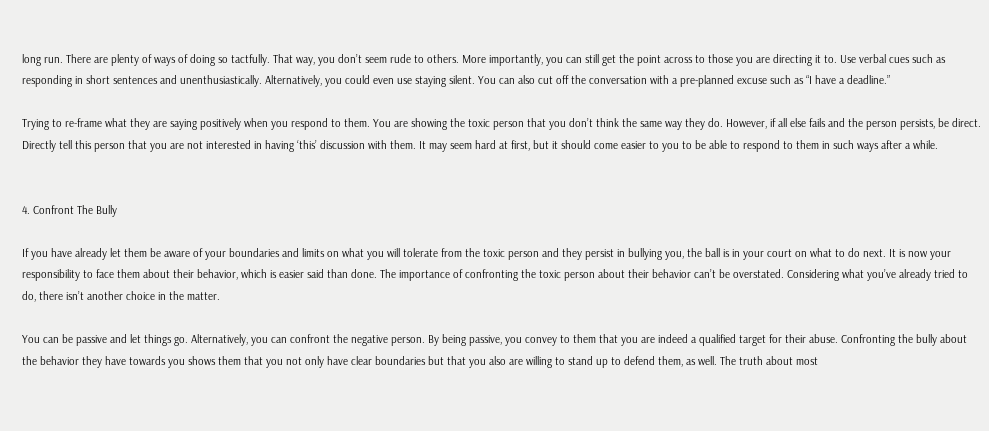long run. There are plenty of ways of doing so tactfully. That way, you don’t seem rude to others. More importantly, you can still get the point across to those you are directing it to. Use verbal cues such as responding in short sentences and unenthusiastically. Alternatively, you could even use staying silent. You can also cut off the conversation with a pre-planned excuse such as “I have a deadline.”

Trying to re-frame what they are saying positively when you respond to them. You are showing the toxic person that you don’t think the same way they do. However, if all else fails and the person persists, be direct. Directly tell this person that you are not interested in having ‘this’ discussion with them. It may seem hard at first, but it should come easier to you to be able to respond to them in such ways after a while.


4. Confront The Bully

If you have already let them be aware of your boundaries and limits on what you will tolerate from the toxic person and they persist in bullying you, the ball is in your court on what to do next. It is now your responsibility to face them about their behavior, which is easier said than done. The importance of confronting the toxic person about their behavior can’t be overstated. Considering what you’ve already tried to do, there isn’t another choice in the matter.

You can be passive and let things go. Alternatively, you can confront the negative person. By being passive, you convey to them that you are indeed a qualified target for their abuse. Confronting the bully about the behavior they have towards you shows them that you not only have clear boundaries but that you also are willing to stand up to defend them, as well. The truth about most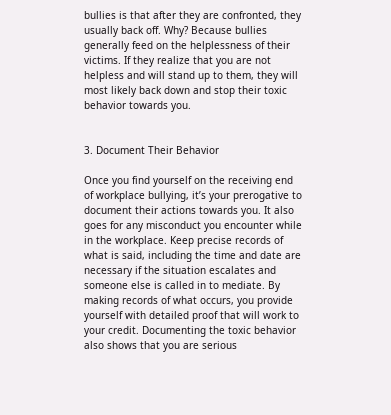bullies is that after they are confronted, they usually back off. Why? Because bullies generally feed on the helplessness of their victims. If they realize that you are not helpless and will stand up to them, they will most likely back down and stop their toxic behavior towards you.


3. Document Their Behavior

Once you find yourself on the receiving end of workplace bullying, it’s your prerogative to document their actions towards you. It also goes for any misconduct you encounter while in the workplace. Keep precise records of what is said, including the time and date are necessary if the situation escalates and someone else is called in to mediate. By making records of what occurs, you provide yourself with detailed proof that will work to your credit. Documenting the toxic behavior also shows that you are serious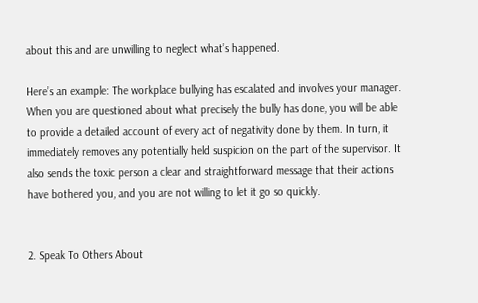about this and are unwilling to neglect what’s happened.

Here’s an example: The workplace bullying has escalated and involves your manager. When you are questioned about what precisely the bully has done, you will be able to provide a detailed account of every act of negativity done by them. In turn, it immediately removes any potentially held suspicion on the part of the supervisor. It also sends the toxic person a clear and straightforward message that their actions have bothered you, and you are not willing to let it go so quickly.


2. Speak To Others About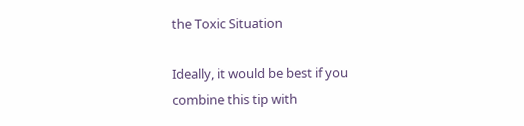the Toxic Situation

Ideally, it would be best if you combine this tip with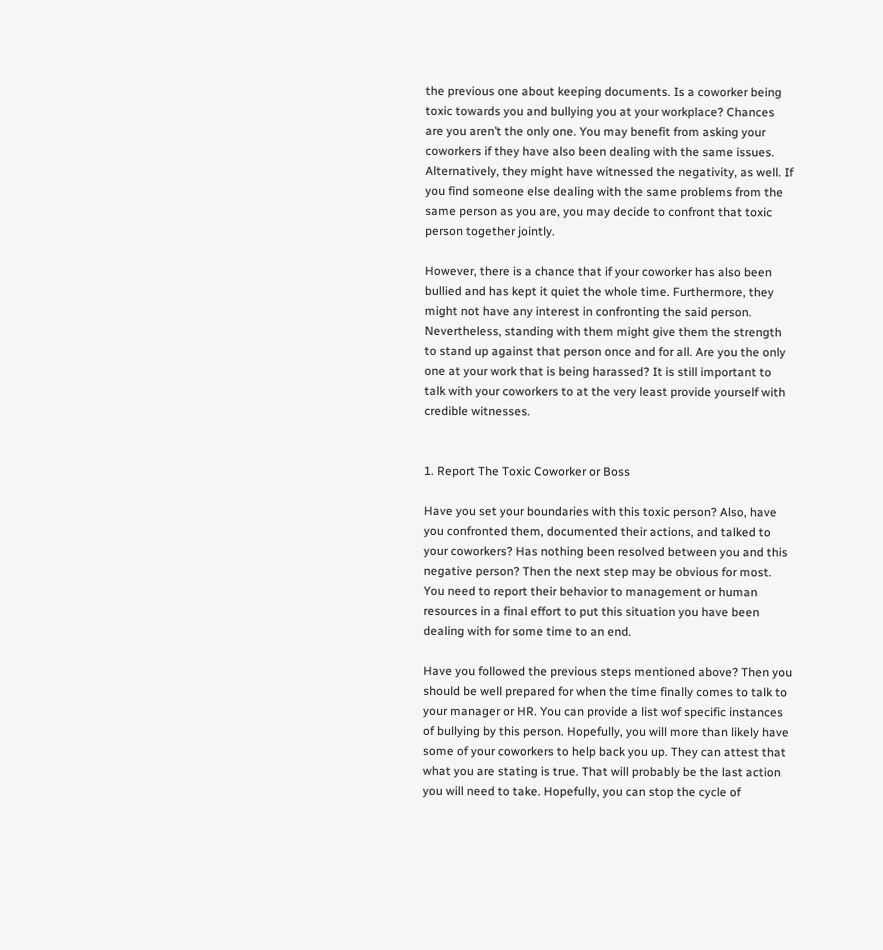the previous one about keeping documents. Is a coworker being toxic towards you and bullying you at your workplace? Chances are you aren’t the only one. You may benefit from asking your coworkers if they have also been dealing with the same issues. Alternatively, they might have witnessed the negativity, as well. If you find someone else dealing with the same problems from the same person as you are, you may decide to confront that toxic person together jointly.

However, there is a chance that if your coworker has also been bullied and has kept it quiet the whole time. Furthermore, they might not have any interest in confronting the said person. Nevertheless, standing with them might give them the strength to stand up against that person once and for all. Are you the only one at your work that is being harassed? It is still important to talk with your coworkers to at the very least provide yourself with credible witnesses.


1. Report The Toxic Coworker or Boss

Have you set your boundaries with this toxic person? Also, have you confronted them, documented their actions, and talked to your coworkers? Has nothing been resolved between you and this negative person? Then the next step may be obvious for most. You need to report their behavior to management or human resources in a final effort to put this situation you have been dealing with for some time to an end.

Have you followed the previous steps mentioned above? Then you should be well prepared for when the time finally comes to talk to your manager or HR. You can provide a list wof specific instances of bullying by this person. Hopefully, you will more than likely have some of your coworkers to help back you up. They can attest that what you are stating is true. That will probably be the last action you will need to take. Hopefully, you can stop the cycle of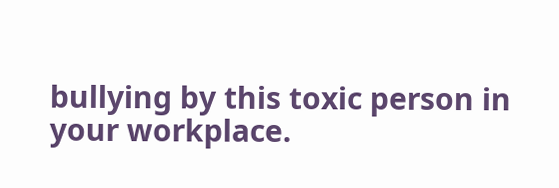bullying by this toxic person in your workplace.